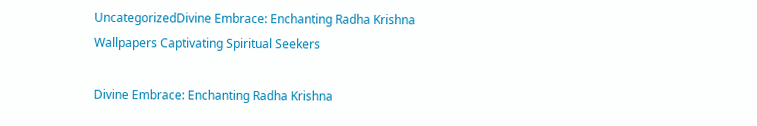UncategorizedDivine Embrace: Enchanting Radha Krishna Wallpapers Captivating Spiritual Seekers

Divine Embrace: Enchanting Radha Krishna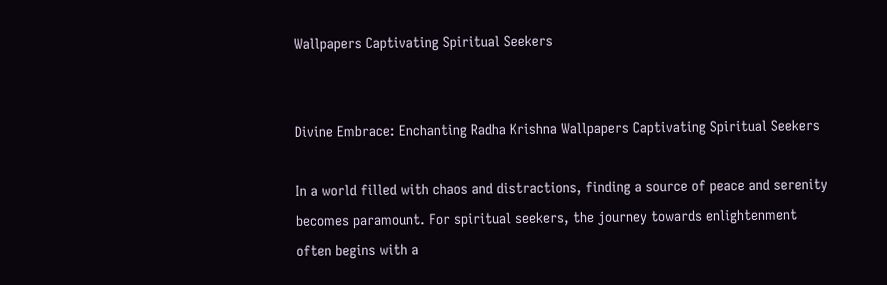Wallpapers Captivating Spiritual Seekers


Divine Embrace: Enchanting Radha Krishna Wallpapers Captivating Spiritual Seekers

In a world filled with chaos and distractions, finding a source of peace and serenity becomes paramount. For spiritual seekers, the journey towards enlightenment often begins with a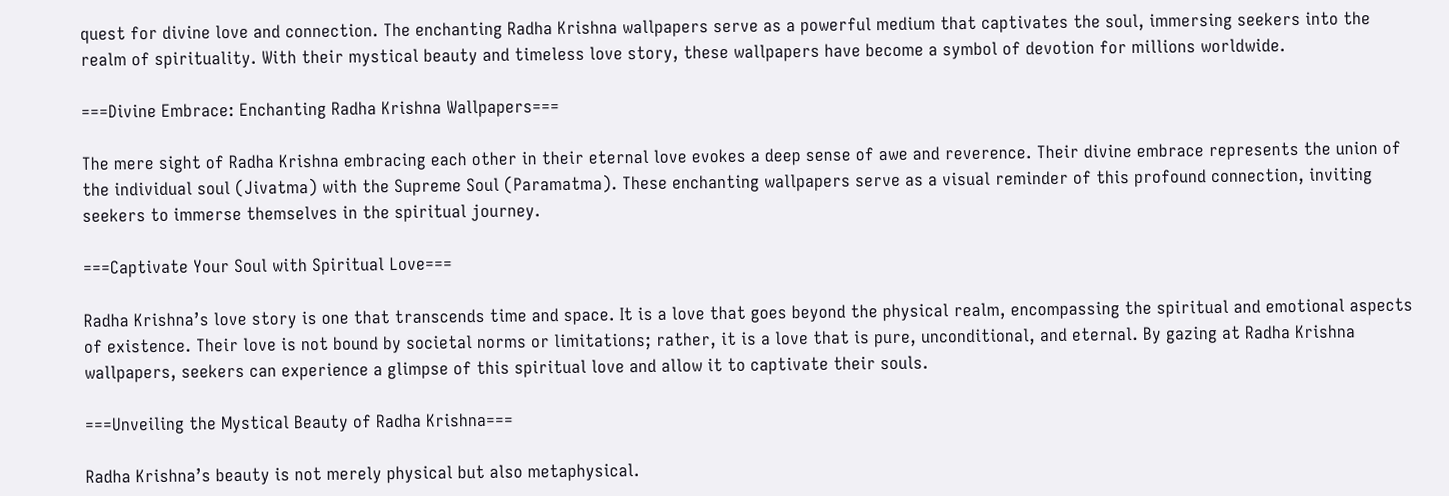quest for divine love and connection. The enchanting Radha Krishna wallpapers serve as a powerful medium that captivates the soul, immersing seekers into the realm of spirituality. With their mystical beauty and timeless love story, these wallpapers have become a symbol of devotion for millions worldwide.

===Divine Embrace: Enchanting Radha Krishna Wallpapers===

The mere sight of Radha Krishna embracing each other in their eternal love evokes a deep sense of awe and reverence. Their divine embrace represents the union of the individual soul (Jivatma) with the Supreme Soul (Paramatma). These enchanting wallpapers serve as a visual reminder of this profound connection, inviting seekers to immerse themselves in the spiritual journey.

===Captivate Your Soul with Spiritual Love===

Radha Krishna’s love story is one that transcends time and space. It is a love that goes beyond the physical realm, encompassing the spiritual and emotional aspects of existence. Their love is not bound by societal norms or limitations; rather, it is a love that is pure, unconditional, and eternal. By gazing at Radha Krishna wallpapers, seekers can experience a glimpse of this spiritual love and allow it to captivate their souls.

===Unveiling the Mystical Beauty of Radha Krishna===

Radha Krishna’s beauty is not merely physical but also metaphysical.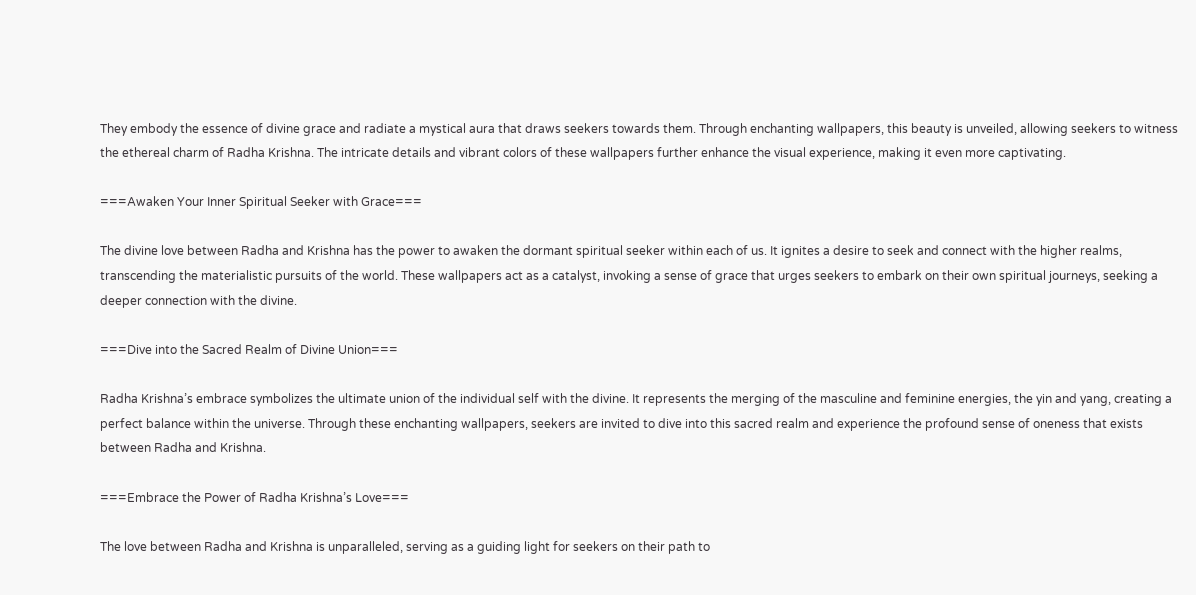They embody the essence of divine grace and radiate a mystical aura that draws seekers towards them. Through enchanting wallpapers, this beauty is unveiled, allowing seekers to witness the ethereal charm of Radha Krishna. The intricate details and vibrant colors of these wallpapers further enhance the visual experience, making it even more captivating.

===Awaken Your Inner Spiritual Seeker with Grace===

The divine love between Radha and Krishna has the power to awaken the dormant spiritual seeker within each of us. It ignites a desire to seek and connect with the higher realms, transcending the materialistic pursuits of the world. These wallpapers act as a catalyst, invoking a sense of grace that urges seekers to embark on their own spiritual journeys, seeking a deeper connection with the divine.

===Dive into the Sacred Realm of Divine Union===

Radha Krishna’s embrace symbolizes the ultimate union of the individual self with the divine. It represents the merging of the masculine and feminine energies, the yin and yang, creating a perfect balance within the universe. Through these enchanting wallpapers, seekers are invited to dive into this sacred realm and experience the profound sense of oneness that exists between Radha and Krishna.

===Embrace the Power of Radha Krishna’s Love===

The love between Radha and Krishna is unparalleled, serving as a guiding light for seekers on their path to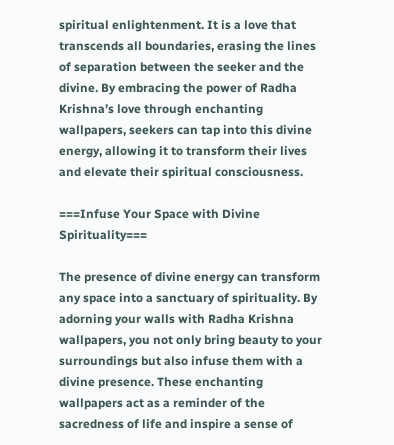spiritual enlightenment. It is a love that transcends all boundaries, erasing the lines of separation between the seeker and the divine. By embracing the power of Radha Krishna’s love through enchanting wallpapers, seekers can tap into this divine energy, allowing it to transform their lives and elevate their spiritual consciousness.

===Infuse Your Space with Divine Spirituality===

The presence of divine energy can transform any space into a sanctuary of spirituality. By adorning your walls with Radha Krishna wallpapers, you not only bring beauty to your surroundings but also infuse them with a divine presence. These enchanting wallpapers act as a reminder of the sacredness of life and inspire a sense of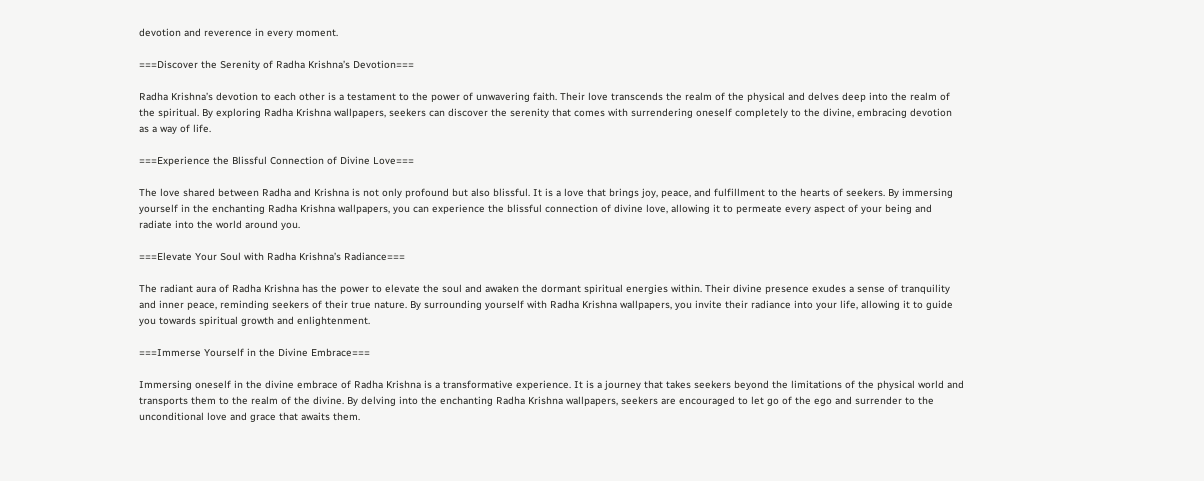devotion and reverence in every moment.

===Discover the Serenity of Radha Krishna’s Devotion===

Radha Krishna’s devotion to each other is a testament to the power of unwavering faith. Their love transcends the realm of the physical and delves deep into the realm of the spiritual. By exploring Radha Krishna wallpapers, seekers can discover the serenity that comes with surrendering oneself completely to the divine, embracing devotion as a way of life.

===Experience the Blissful Connection of Divine Love===

The love shared between Radha and Krishna is not only profound but also blissful. It is a love that brings joy, peace, and fulfillment to the hearts of seekers. By immersing yourself in the enchanting Radha Krishna wallpapers, you can experience the blissful connection of divine love, allowing it to permeate every aspect of your being and radiate into the world around you.

===Elevate Your Soul with Radha Krishna’s Radiance===

The radiant aura of Radha Krishna has the power to elevate the soul and awaken the dormant spiritual energies within. Their divine presence exudes a sense of tranquility and inner peace, reminding seekers of their true nature. By surrounding yourself with Radha Krishna wallpapers, you invite their radiance into your life, allowing it to guide you towards spiritual growth and enlightenment.

===Immerse Yourself in the Divine Embrace===

Immersing oneself in the divine embrace of Radha Krishna is a transformative experience. It is a journey that takes seekers beyond the limitations of the physical world and transports them to the realm of the divine. By delving into the enchanting Radha Krishna wallpapers, seekers are encouraged to let go of the ego and surrender to the unconditional love and grace that awaits them.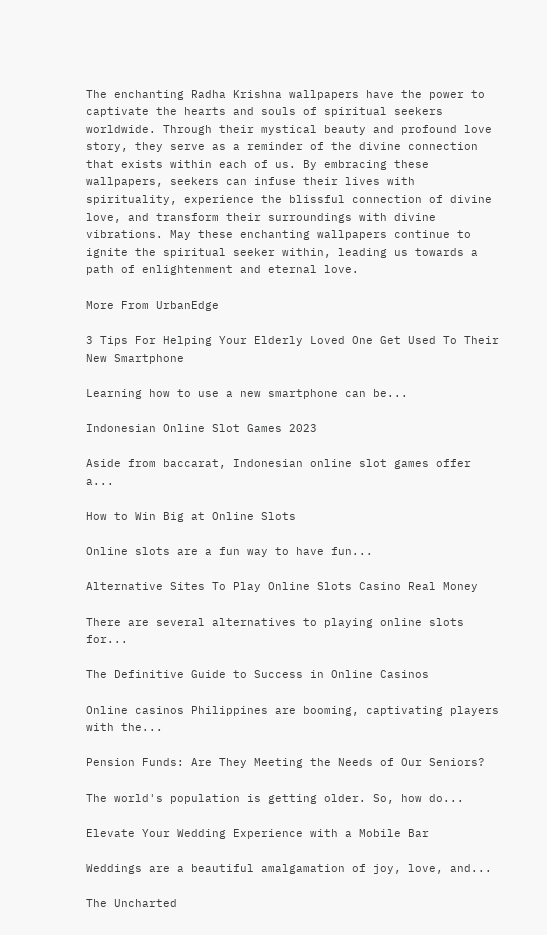The enchanting Radha Krishna wallpapers have the power to captivate the hearts and souls of spiritual seekers worldwide. Through their mystical beauty and profound love story, they serve as a reminder of the divine connection that exists within each of us. By embracing these wallpapers, seekers can infuse their lives with spirituality, experience the blissful connection of divine love, and transform their surroundings with divine vibrations. May these enchanting wallpapers continue to ignite the spiritual seeker within, leading us towards a path of enlightenment and eternal love.

More From UrbanEdge

3 Tips For Helping Your Elderly Loved One Get Used To Their New Smartphone

Learning how to use a new smartphone can be...

Indonesian Online Slot Games 2023

Aside from baccarat, Indonesian online slot games offer a...

How to Win Big at Online Slots

Online slots are a fun way to have fun...

Alternative Sites To Play Online Slots Casino Real Money

There are several alternatives to playing online slots for...

The Definitive Guide to Success in Online Casinos

Online casinos Philippines are booming, captivating players with the...

Pension Funds: Are They Meeting the Needs of Our Seniors?

The world's population is getting older. So, how do...

Elevate Your Wedding Experience with a Mobile Bar

Weddings are a beautiful amalgamation of joy, love, and...

The Uncharted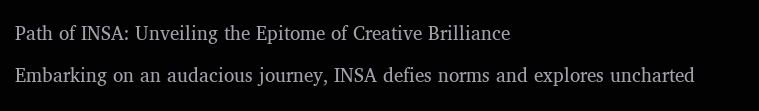Path of INSA: Unveiling the Epitome of Creative Brilliance

Embarking on an audacious journey, INSA defies norms and explores uncharted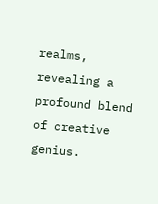realms, revealing a profound blend of creative genius.